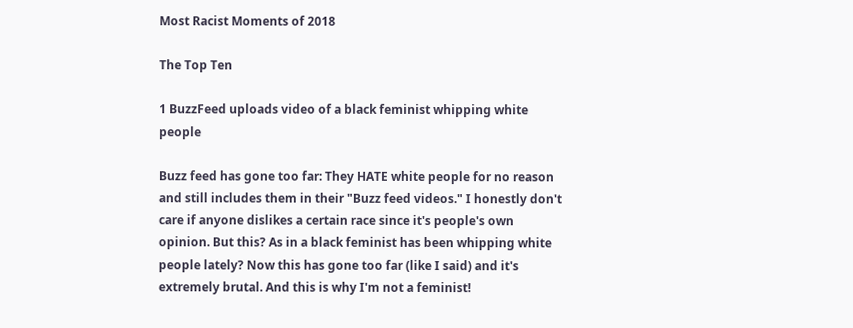Most Racist Moments of 2018

The Top Ten

1 BuzzFeed uploads video of a black feminist whipping white people

Buzz feed has gone too far: They HATE white people for no reason and still includes them in their "Buzz feed videos." I honestly don't care if anyone dislikes a certain race since it's people's own opinion. But this? As in a black feminist has been whipping white people lately? Now this has gone too far (like I said) and it's extremely brutal. And this is why I'm not a feminist!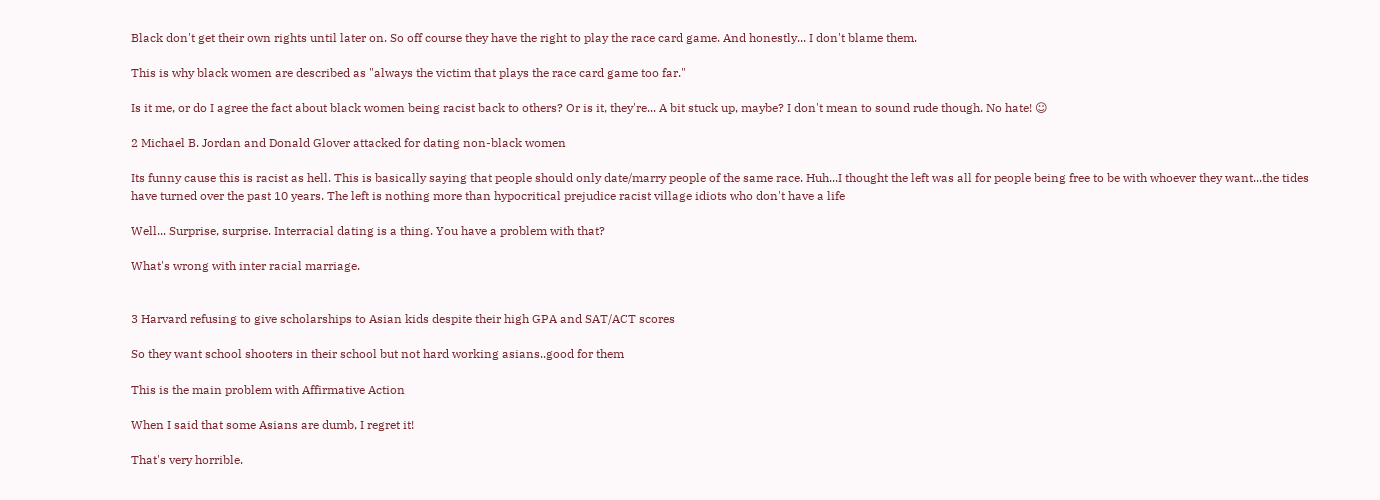Black don't get their own rights until later on. So off course they have the right to play the race card game. And honestly... I don't blame them.

This is why black women are described as "always the victim that plays the race card game too far."

Is it me, or do I agree the fact about black women being racist back to others? Or is it, they're... A bit stuck up, maybe? I don't mean to sound rude though. No hate! ☺

2 Michael B. Jordan and Donald Glover attacked for dating non-black women

Its funny cause this is racist as hell. This is basically saying that people should only date/marry people of the same race. Huh...I thought the left was all for people being free to be with whoever they want...the tides have turned over the past 10 years. The left is nothing more than hypocritical prejudice racist village idiots who don't have a life

Well... Surprise, surprise. Interracial dating is a thing. You have a problem with that?

What's wrong with inter racial marriage.


3 Harvard refusing to give scholarships to Asian kids despite their high GPA and SAT/ACT scores

So they want school shooters in their school but not hard working asians..good for them

This is the main problem with Affirmative Action

When I said that some Asians are dumb, I regret it!

That's very horrible.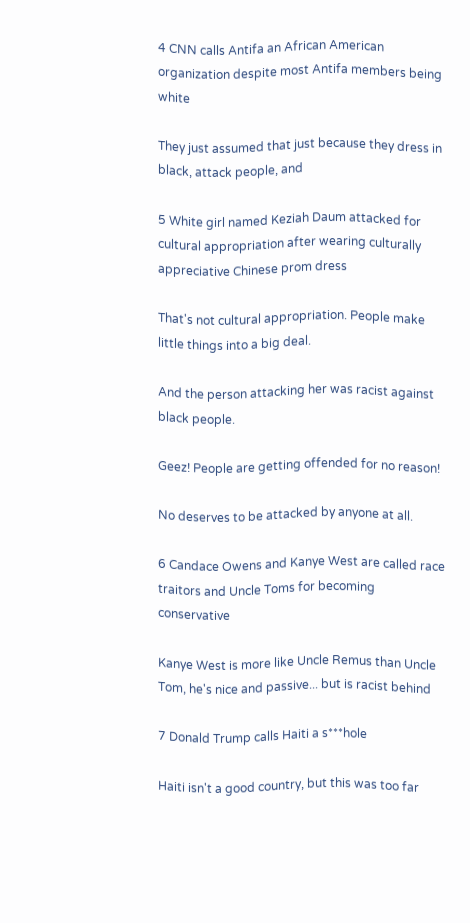4 CNN calls Antifa an African American organization despite most Antifa members being white

They just assumed that just because they dress in black, attack people, and

5 White girl named Keziah Daum attacked for cultural appropriation after wearing culturally appreciative Chinese prom dress

That's not cultural appropriation. People make little things into a big deal.

And the person attacking her was racist against black people.

Geez! People are getting offended for no reason!

No deserves to be attacked by anyone at all.

6 Candace Owens and Kanye West are called race traitors and Uncle Toms for becoming conservative

Kanye West is more like Uncle Remus than Uncle Tom, he's nice and passive... but is racist behind

7 Donald Trump calls Haiti a s***hole

Haiti isn't a good country, but this was too far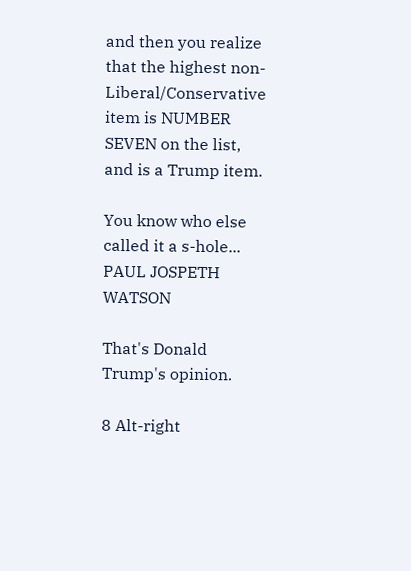and then you realize that the highest non-Liberal/Conservative item is NUMBER SEVEN on the list, and is a Trump item.

You know who else called it a s-hole... PAUL JOSPETH WATSON

That's Donald Trump's opinion.

8 Alt-right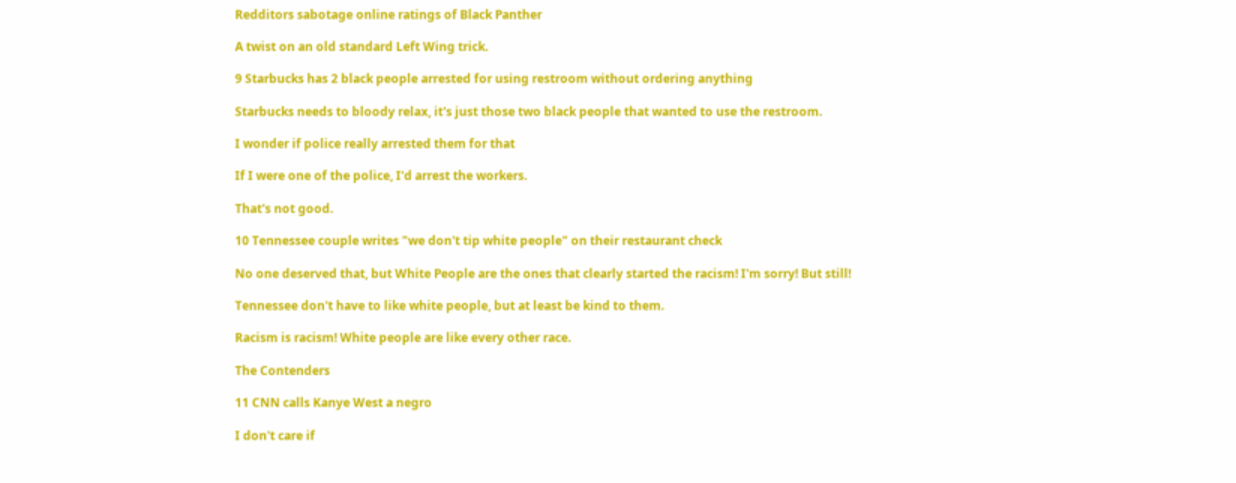Redditors sabotage online ratings of Black Panther

A twist on an old standard Left Wing trick.

9 Starbucks has 2 black people arrested for using restroom without ordering anything

Starbucks needs to bloody relax, it's just those two black people that wanted to use the restroom.

I wonder if police really arrested them for that

If I were one of the police, I'd arrest the workers.

That's not good.

10 Tennessee couple writes "we don't tip white people" on their restaurant check

No one deserved that, but White People are the ones that clearly started the racism! I'm sorry! But still!

Tennessee don't have to like white people, but at least be kind to them.

Racism is racism! White people are like every other race.

The Contenders

11 CNN calls Kanye West a negro

I don't care if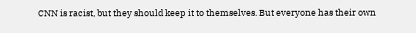CNN is racist, but they should keep it to themselves. But everyone has their own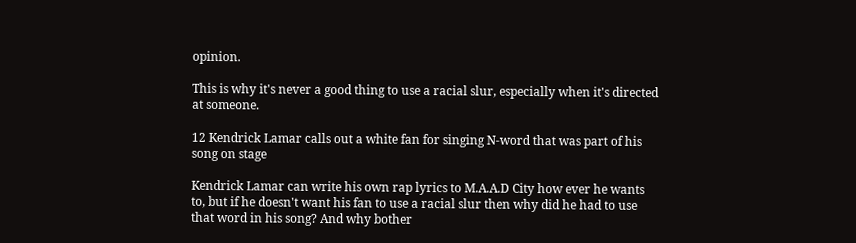opinion.

This is why it's never a good thing to use a racial slur, especially when it's directed at someone.

12 Kendrick Lamar calls out a white fan for singing N-word that was part of his song on stage

Kendrick Lamar can write his own rap lyrics to M.A.A.D City how ever he wants to, but if he doesn't want his fan to use a racial slur then why did he had to use that word in his song? And why bother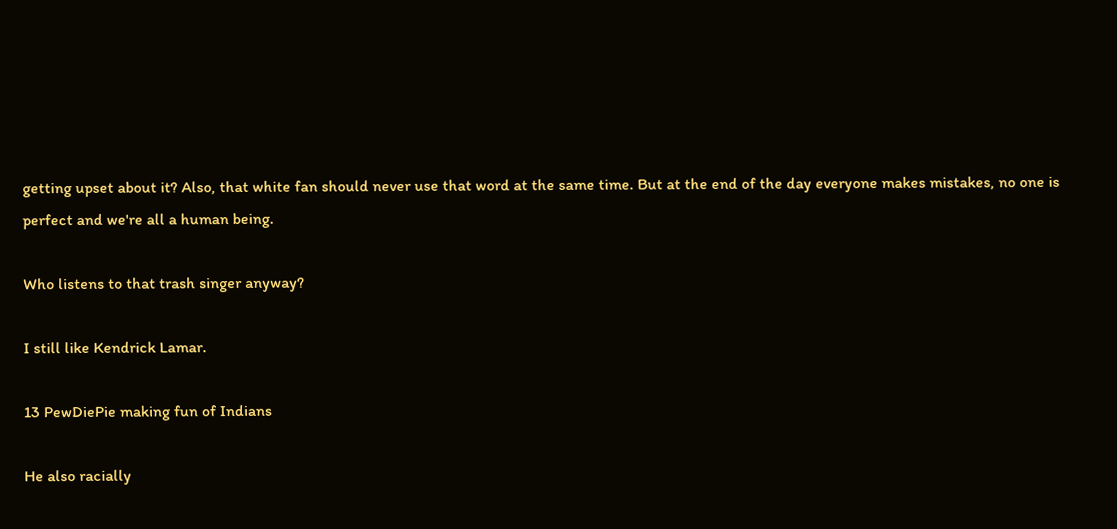getting upset about it? Also, that white fan should never use that word at the same time. But at the end of the day everyone makes mistakes, no one is perfect and we're all a human being.

Who listens to that trash singer anyway?

I still like Kendrick Lamar.

13 PewDiePie making fun of Indians

He also racially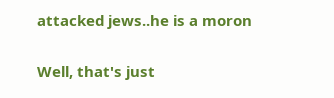attacked jews..he is a moron

Well, that's just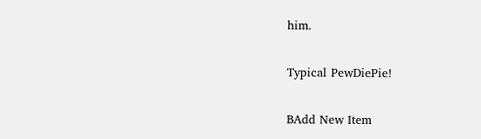him.

Typical PewDiePie!

BAdd New Item